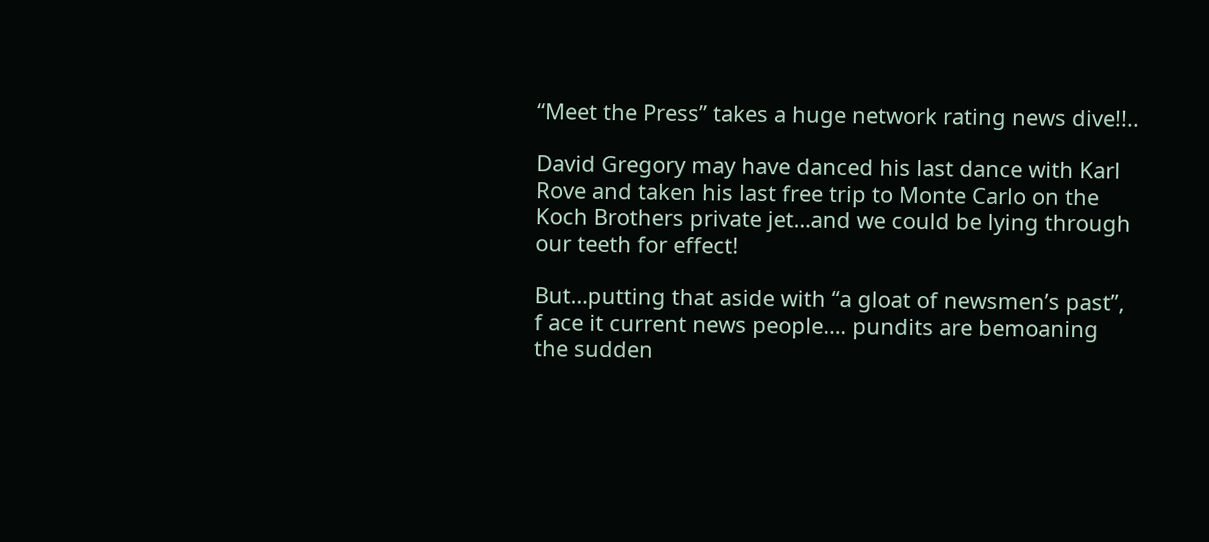“Meet the Press” takes a huge network rating news dive!!..

David Gregory may have danced his last dance with Karl Rove and taken his last free trip to Monte Carlo on the Koch Brothers private jet…and we could be lying through our teeth for effect!

But…putting that aside with “a gloat of newsmen’s past”, f ace it current news people…. pundits are bemoaning the sudden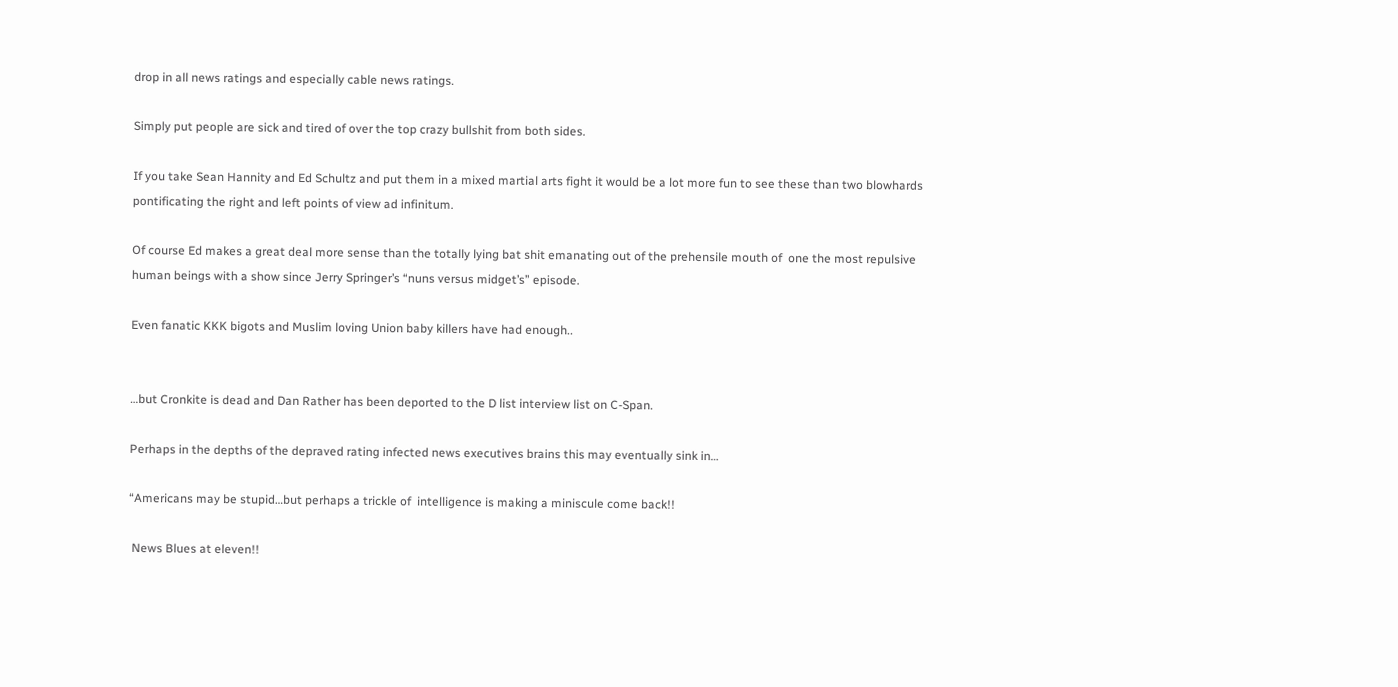drop in all news ratings and especially cable news ratings.

Simply put people are sick and tired of over the top crazy bullshit from both sides.

If you take Sean Hannity and Ed Schultz and put them in a mixed martial arts fight it would be a lot more fun to see these than two blowhards pontificating the right and left points of view ad infinitum.

Of course Ed makes a great deal more sense than the totally lying bat shit emanating out of the prehensile mouth of  one the most repulsive human beings with a show since Jerry Springer’s “nuns versus midget’s” episode.

Even fanatic KKK bigots and Muslim loving Union baby killers have had enough..


…but Cronkite is dead and Dan Rather has been deported to the D list interview list on C-Span.

Perhaps in the depths of the depraved rating infected news executives brains this may eventually sink in…

“Americans may be stupid…but perhaps a trickle of  intelligence is making a miniscule come back!!

 News Blues at eleven!!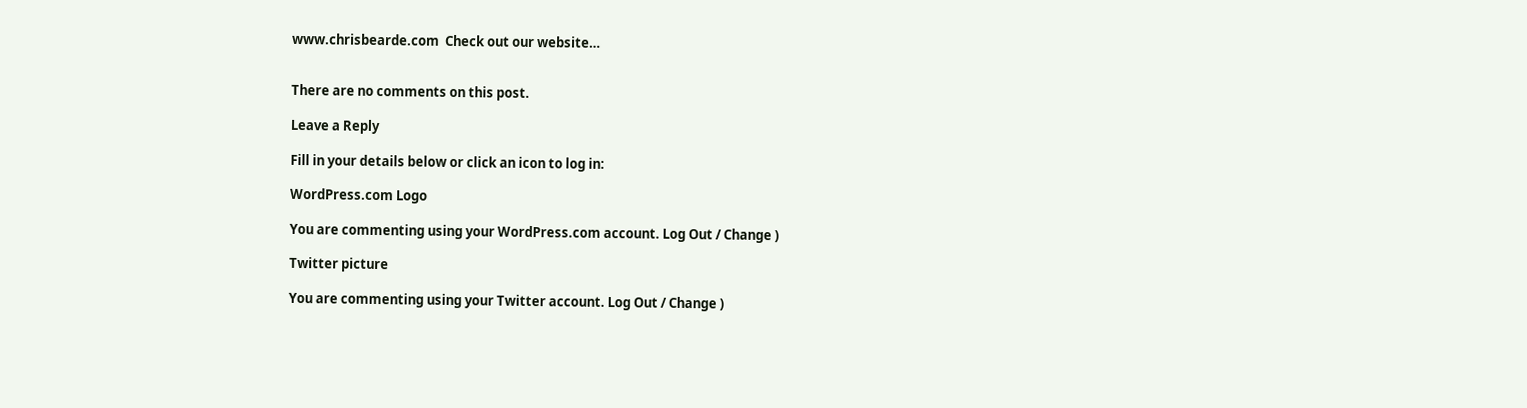www.chrisbearde.com  Check out our website…


There are no comments on this post.

Leave a Reply

Fill in your details below or click an icon to log in:

WordPress.com Logo

You are commenting using your WordPress.com account. Log Out / Change )

Twitter picture

You are commenting using your Twitter account. Log Out / Change )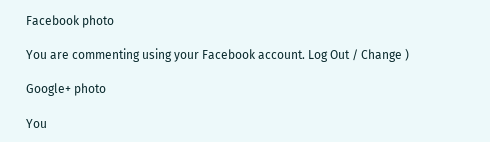Facebook photo

You are commenting using your Facebook account. Log Out / Change )

Google+ photo

You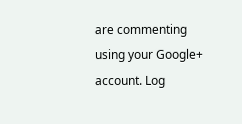are commenting using your Google+ account. Log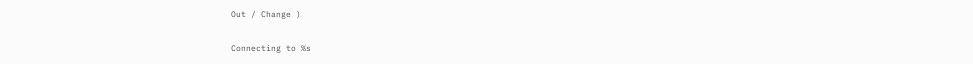Out / Change )

Connecting to %s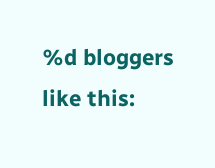%d bloggers like this: